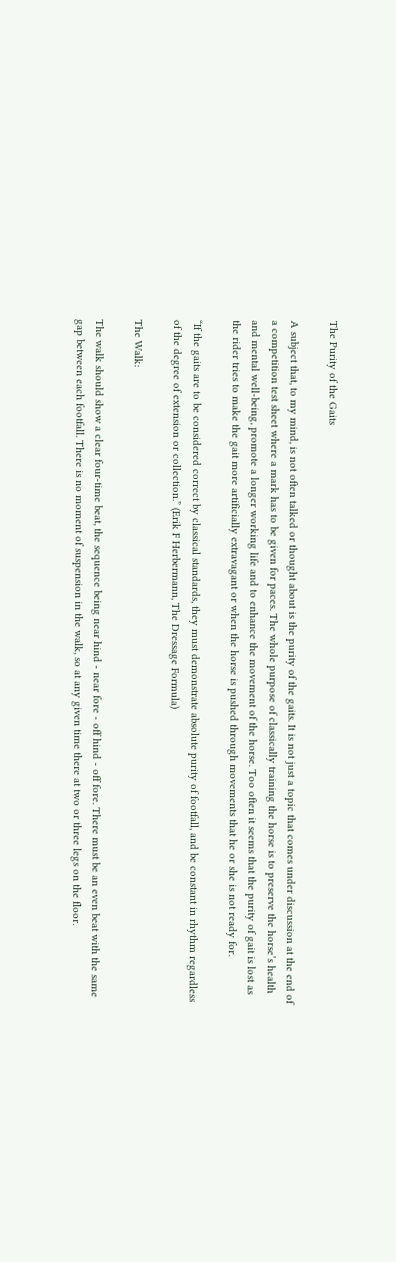The Purity of the Gaits

A subject that, to my mind, is not often talked or thought about is the purity of the gaits. It is not just a topic that comes under discussion at the end of a competition test sheet where a mark has to be given for paces. The whole purpose of classically training the horse is to preserve the horse’s health and mental well-being, promote a longer working life and to enhance the movement of the horse. Too often it seems that the purity of gait is lost as the rider tries to make the gait more artificially extravagant or when the horse is pushed through movements that he or she is not ready for.

“If the gaits are to be considered correct by classical standards, they must demonstrate absolute purity of footfall, and be constant in rhythm regardless of the degree of extension or collection.” (Erik F Herbermann, The Dressage Formula)

The Walk:

The walk should show a clear four-time beat, the sequence being near hind - near fore - off hind - off fore. There must be an even beat with the same gap between each footfall. There is no moment of suspension in the walk, so at any given time there at two or three legs on the floor.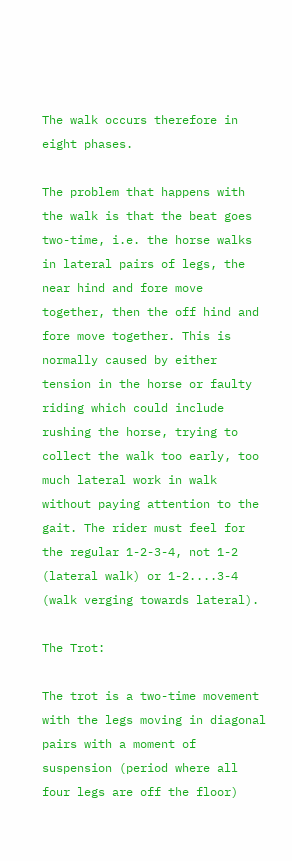The walk occurs therefore in eight phases.

The problem that happens with the walk is that the beat goes two-time, i.e. the horse walks in lateral pairs of legs, the near hind and fore move together, then the off hind and fore move together. This is normally caused by either tension in the horse or faulty riding which could include rushing the horse, trying to collect the walk too early, too much lateral work in walk without paying attention to the gait. The rider must feel for the regular 1-2-3-4, not 1-2 (lateral walk) or 1-2....3-4 (walk verging towards lateral).

The Trot:

The trot is a two-time movement with the legs moving in diagonal pairs with a moment of suspension (period where all four legs are off the floor)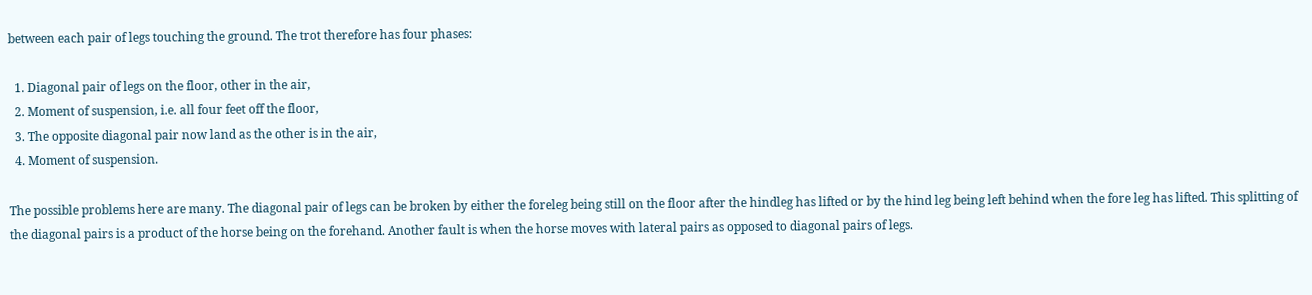between each pair of legs touching the ground. The trot therefore has four phases:

  1. Diagonal pair of legs on the floor, other in the air,
  2. Moment of suspension, i.e. all four feet off the floor,
  3. The opposite diagonal pair now land as the other is in the air,
  4. Moment of suspension.

The possible problems here are many. The diagonal pair of legs can be broken by either the foreleg being still on the floor after the hindleg has lifted or by the hind leg being left behind when the fore leg has lifted. This splitting of the diagonal pairs is a product of the horse being on the forehand. Another fault is when the horse moves with lateral pairs as opposed to diagonal pairs of legs.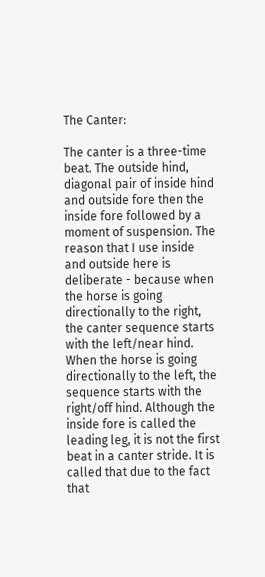The Canter:

The canter is a three-time beat. The outside hind, diagonal pair of inside hind and outside fore then the inside fore followed by a moment of suspension. The reason that I use inside and outside here is deliberate - because when the horse is going directionally to the right, the canter sequence starts with the left/near hind. When the horse is going directionally to the left, the sequence starts with the right/off hind. Although the inside fore is called the leading leg, it is not the first beat in a canter stride. It is called that due to the fact that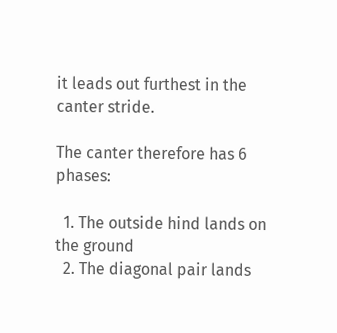it leads out furthest in the canter stride.

The canter therefore has 6 phases:

  1. The outside hind lands on the ground
  2. The diagonal pair lands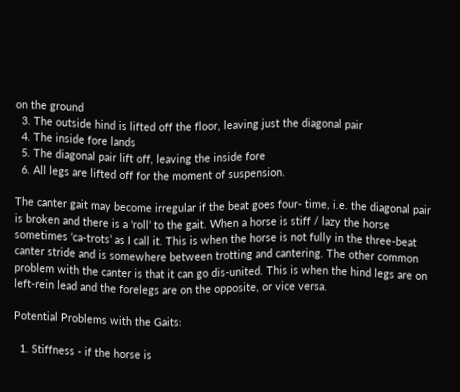on the ground
  3. The outside hind is lifted off the floor, leaving just the diagonal pair
  4. The inside fore lands
  5. The diagonal pair lift off, leaving the inside fore
  6. All legs are lifted off for the moment of suspension.

The canter gait may become irregular if the beat goes four- time, i.e. the diagonal pair is broken and there is a ‘roll’ to the gait. When a horse is stiff / lazy the horse sometimes ‘ca-trots’ as I call it. This is when the horse is not fully in the three-beat canter stride and is somewhere between trotting and cantering. The other common problem with the canter is that it can go dis-united. This is when the hind legs are on left-rein lead and the forelegs are on the opposite, or vice versa.

Potential Problems with the Gaits:

  1. Stiffness - if the horse is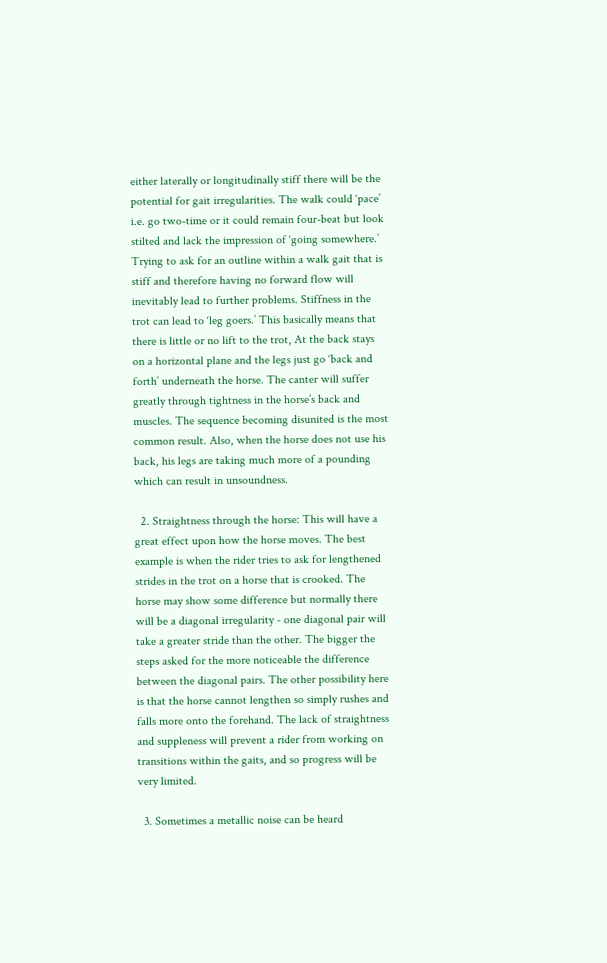either laterally or longitudinally stiff there will be the potential for gait irregularities. The walk could ‘pace’ i.e. go two-time or it could remain four-beat but look stilted and lack the impression of ‘going somewhere.’ Trying to ask for an outline within a walk gait that is stiff and therefore having no forward flow will inevitably lead to further problems. Stiffness in the trot can lead to ‘leg goers.’ This basically means that there is little or no lift to the trot, At the back stays on a horizontal plane and the legs just go ‘back and forth’ underneath the horse. The canter will suffer greatly through tightness in the horse’s back and muscles. The sequence becoming disunited is the most common result. Also, when the horse does not use his back, his legs are taking much more of a pounding which can result in unsoundness.

  2. Straightness through the horse: This will have a great effect upon how the horse moves. The best example is when the rider tries to ask for lengthened strides in the trot on a horse that is crooked. The horse may show some difference but normally there will be a diagonal irregularity - one diagonal pair will take a greater stride than the other. The bigger the steps asked for the more noticeable the difference between the diagonal pairs. The other possibility here is that the horse cannot lengthen so simply rushes and falls more onto the forehand. The lack of straightness and suppleness will prevent a rider from working on transitions within the gaits, and so progress will be very limited.

  3. Sometimes a metallic noise can be heard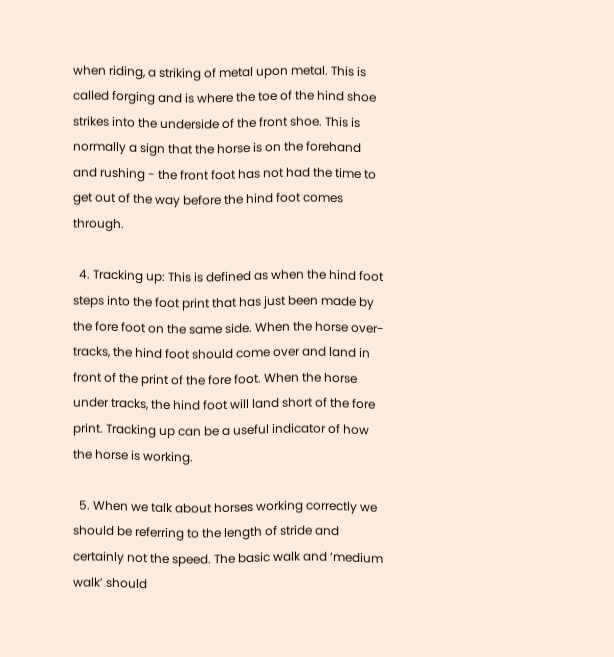when riding, a striking of metal upon metal. This is called forging and is where the toe of the hind shoe strikes into the underside of the front shoe. This is normally a sign that the horse is on the forehand and rushing - the front foot has not had the time to get out of the way before the hind foot comes through.

  4. Tracking up: This is defined as when the hind foot steps into the foot print that has just been made by the fore foot on the same side. When the horse over-tracks, the hind foot should come over and land in front of the print of the fore foot. When the horse under tracks, the hind foot will land short of the fore print. Tracking up can be a useful indicator of how the horse is working.

  5. When we talk about horses working correctly we should be referring to the length of stride and certainly not the speed. The basic walk and ‘medium walk’ should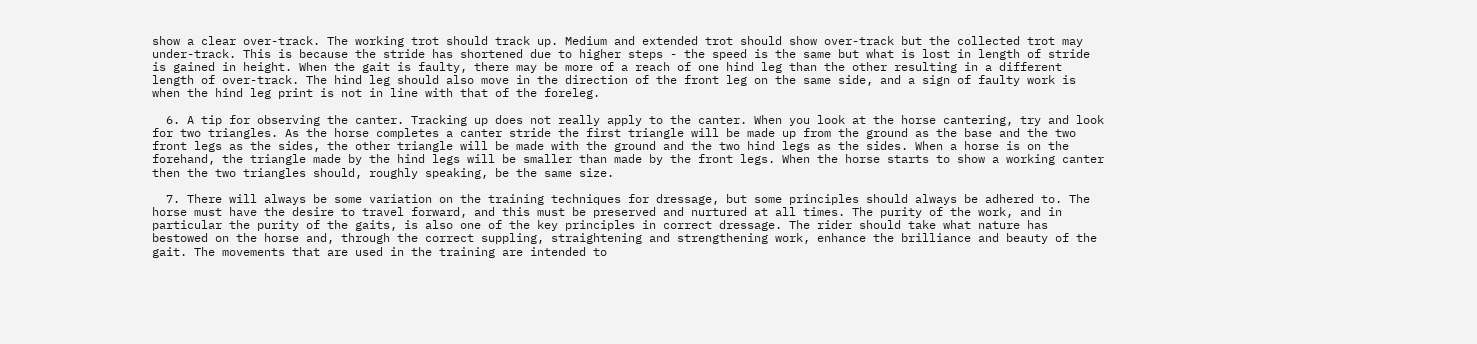show a clear over-track. The working trot should track up. Medium and extended trot should show over-track but the collected trot may under-track. This is because the stride has shortened due to higher steps - the speed is the same but what is lost in length of stride is gained in height. When the gait is faulty, there may be more of a reach of one hind leg than the other resulting in a different length of over-track. The hind leg should also move in the direction of the front leg on the same side, and a sign of faulty work is when the hind leg print is not in line with that of the foreleg.

  6. A tip for observing the canter. Tracking up does not really apply to the canter. When you look at the horse cantering, try and look for two triangles. As the horse completes a canter stride the first triangle will be made up from the ground as the base and the two front legs as the sides, the other triangle will be made with the ground and the two hind legs as the sides. When a horse is on the forehand, the triangle made by the hind legs will be smaller than made by the front legs. When the horse starts to show a working canter then the two triangles should, roughly speaking, be the same size.

  7. There will always be some variation on the training techniques for dressage, but some principles should always be adhered to. The horse must have the desire to travel forward, and this must be preserved and nurtured at all times. The purity of the work, and in particular the purity of the gaits, is also one of the key principles in correct dressage. The rider should take what nature has bestowed on the horse and, through the correct suppling, straightening and strengthening work, enhance the brilliance and beauty of the gait. The movements that are used in the training are intended to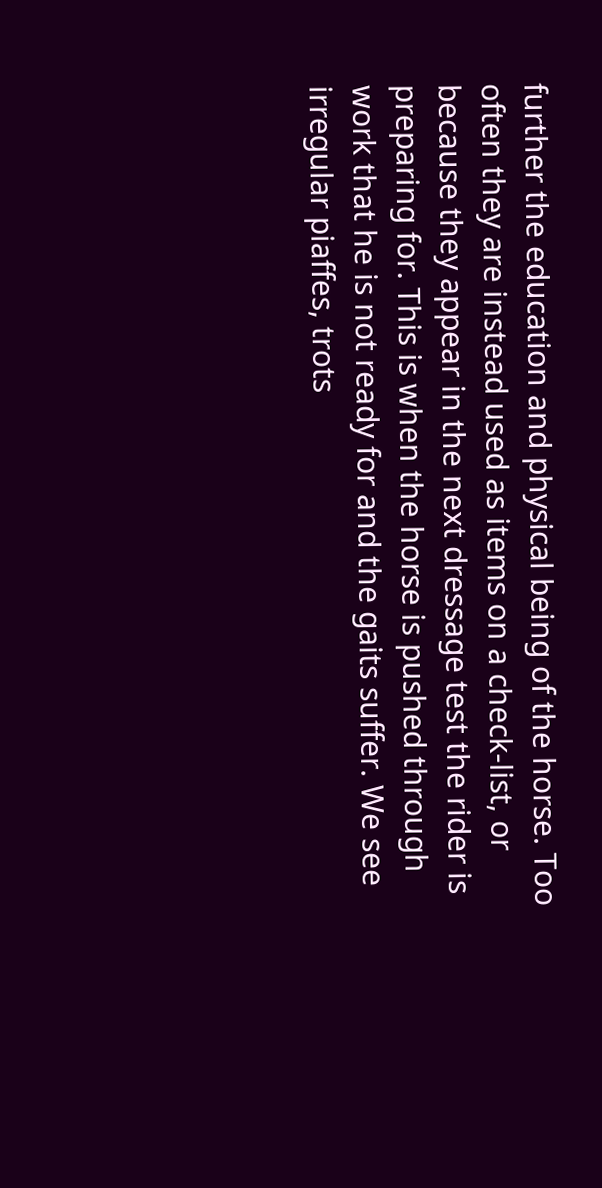further the education and physical being of the horse. Too often they are instead used as items on a check-list, or because they appear in the next dressage test the rider is preparing for. This is when the horse is pushed through work that he is not ready for and the gaits suffer. We see irregular piaffes, trots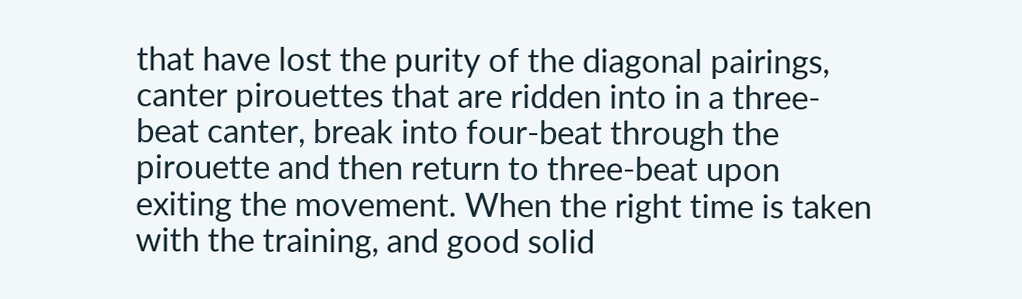that have lost the purity of the diagonal pairings, canter pirouettes that are ridden into in a three-beat canter, break into four-beat through the pirouette and then return to three-beat upon exiting the movement. When the right time is taken with the training, and good solid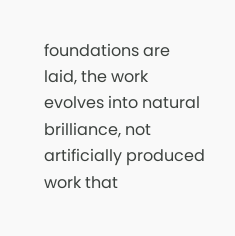foundations are laid, the work evolves into natural brilliance, not artificially produced work that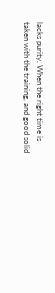lacks purity. When the right time is taken with the training, and good solid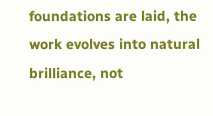foundations are laid, the work evolves into natural brilliance, not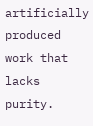artificially produced work that lacks purity.